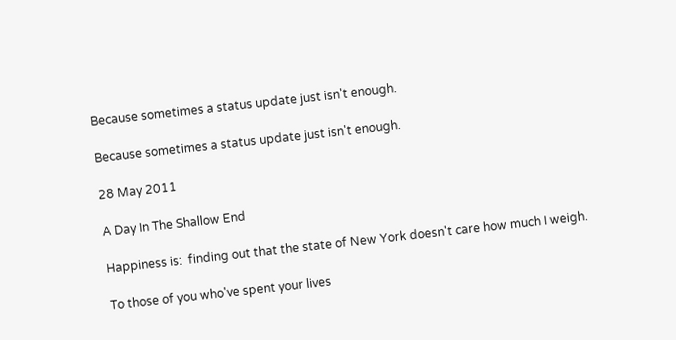Because sometimes a status update just isn't enough.

Because sometimes a status update just isn't enough.

28 May 2011

A Day In The Shallow End

Happiness is:  finding out that the state of New York doesn't care how much I weigh.

To those of you who've spent your lives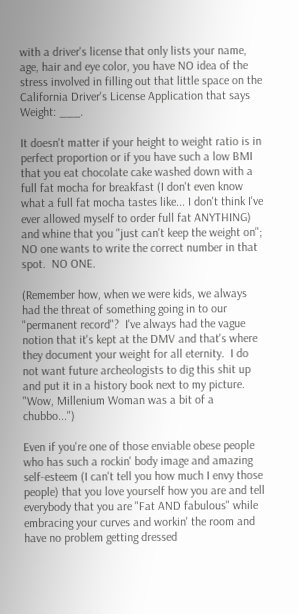with a driver's license that only lists your name, age, hair and eye color, you have NO idea of the stress involved in filling out that little space on the California Driver's License Application that says Weight: ___.

It doesn't matter if your height to weight ratio is in perfect proportion or if you have such a low BMI that you eat chocolate cake washed down with a full fat mocha for breakfast (I don't even know what a full fat mocha tastes like... I don't think I've ever allowed myself to order full fat ANYTHING) and whine that you "just can't keep the weight on";  NO one wants to write the correct number in that spot.  NO ONE.

(Remember how, when we were kids, we always had the threat of something going in to our "permanent record"?  I've always had the vague notion that it's kept at the DMV and that's where they document your weight for all eternity.  I do not want future archeologists to dig this shit up and put it in a history book next to my picture.  "Wow, Millenium Woman was a bit of a chubbo...")

Even if you're one of those enviable obese people who has such a rockin' body image and amazing self-esteem (I can't tell you how much I envy those people) that you love yourself how you are and tell everybody that you are "Fat AND fabulous" while embracing your curves and workin' the room and have no problem getting dressed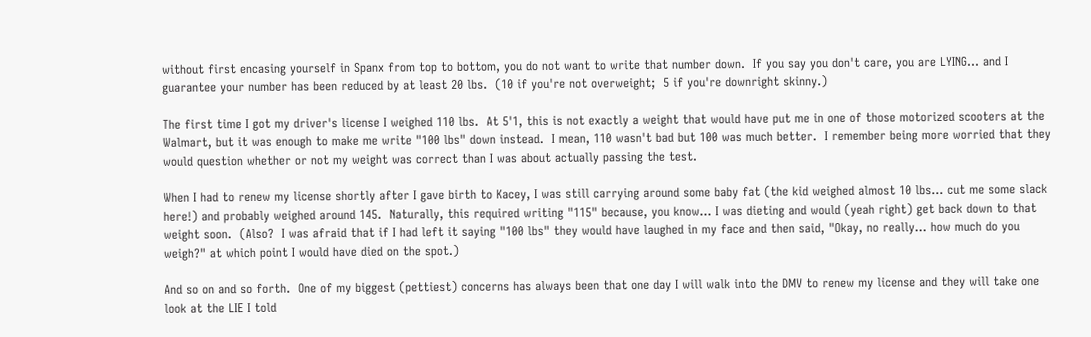without first encasing yourself in Spanx from top to bottom, you do not want to write that number down.  If you say you don't care, you are LYING... and I guarantee your number has been reduced by at least 20 lbs.  (10 if you're not overweight;  5 if you're downright skinny.)

The first time I got my driver's license I weighed 110 lbs.  At 5'1, this is not exactly a weight that would have put me in one of those motorized scooters at the Walmart, but it was enough to make me write "100 lbs" down instead.  I mean, 110 wasn't bad but 100 was much better.  I remember being more worried that they would question whether or not my weight was correct than I was about actually passing the test.

When I had to renew my license shortly after I gave birth to Kacey, I was still carrying around some baby fat (the kid weighed almost 10 lbs... cut me some slack here!) and probably weighed around 145.  Naturally, this required writing "115" because, you know... I was dieting and would (yeah right) get back down to that weight soon.  (Also?  I was afraid that if I had left it saying "100 lbs" they would have laughed in my face and then said, "Okay, no really... how much do you weigh?" at which point I would have died on the spot.)

And so on and so forth.  One of my biggest (pettiest) concerns has always been that one day I will walk into the DMV to renew my license and they will take one look at the LIE I told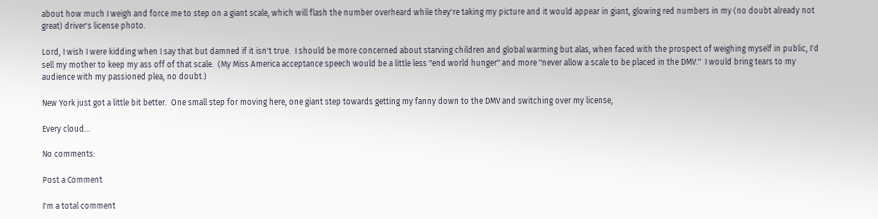about how much I weigh and force me to step on a giant scale, which will flash the number overheard while they're taking my picture and it would appear in giant, glowing red numbers in my (no doubt already not great) driver's license photo.

Lord, I wish I were kidding when I say that but damned if it isn't true.  I should be more concerned about starving children and global warming but alas, when faced with the prospect of weighing myself in public, I'd sell my mother to keep my ass off of that scale.  (My Miss America acceptance speech would be a little less "end world hunger" and more "never allow a scale to be placed in the DMV."  I would bring tears to my audience with my passioned plea, no doubt.)

New York just got a little bit better.  One small step for moving here, one giant step towards getting my fanny down to the DMV and switching over my license,

Every cloud...

No comments:

Post a Comment

I'm a total comment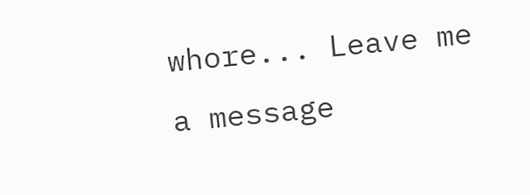whore... Leave me a message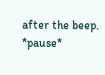after the beep. *pause*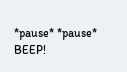*pause* *pause* BEEP!